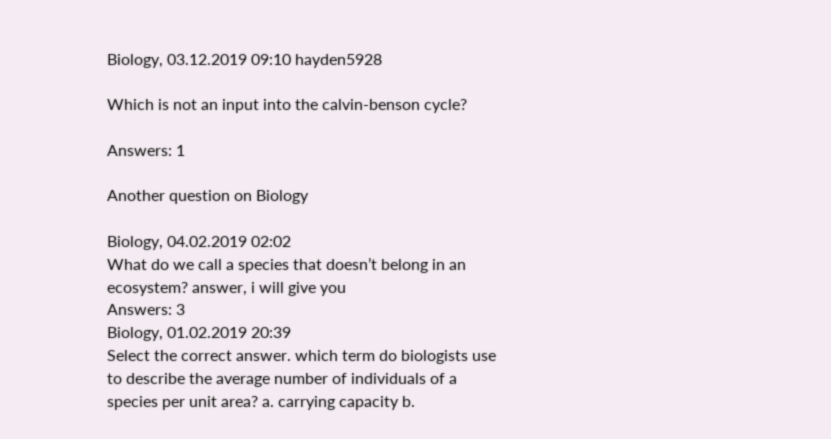Biology, 03.12.2019 09:10 hayden5928

Which is not an input into the calvin-benson cycle?

Answers: 1

Another question on Biology

Biology, 04.02.2019 02:02
What do we call a species that doesn’t belong in an ecosystem? answer, i will give you
Answers: 3
Biology, 01.02.2019 20:39
Select the correct answer. which term do biologists use to describe the average number of individuals of a species per unit area? a. carrying capacity b.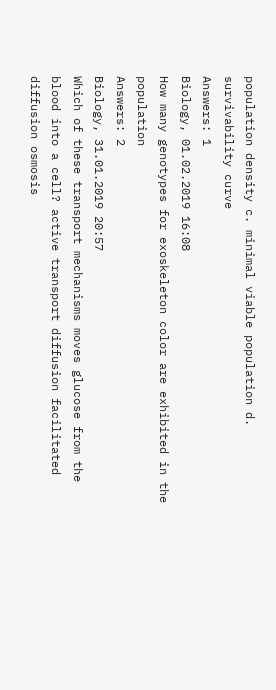population density c. minimal viable population d. survivability curve
Answers: 1
Biology, 01.02.2019 16:08
How many genotypes for exoskeleton color are exhibited in the population
Answers: 2
Biology, 31.01.2019 20:57
Which of these transport mechanisms moves glucose from the blood into a cell? active transport diffusion facilitated diffusion osmosis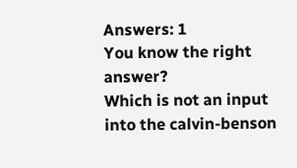Answers: 1
You know the right answer?
Which is not an input into the calvin-benson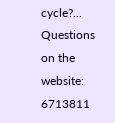cycle?...
Questions on the website: 6713811